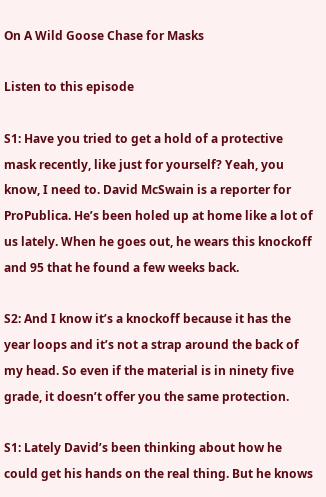On A Wild Goose Chase for Masks

Listen to this episode

S1: Have you tried to get a hold of a protective mask recently, like just for yourself? Yeah, you know, I need to. David McSwain is a reporter for ProPublica. He’s been holed up at home like a lot of us lately. When he goes out, he wears this knockoff and 95 that he found a few weeks back.

S2: And I know it’s a knockoff because it has the year loops and it’s not a strap around the back of my head. So even if the material is in ninety five grade, it doesn’t offer you the same protection.

S1: Lately David’s been thinking about how he could get his hands on the real thing. But he knows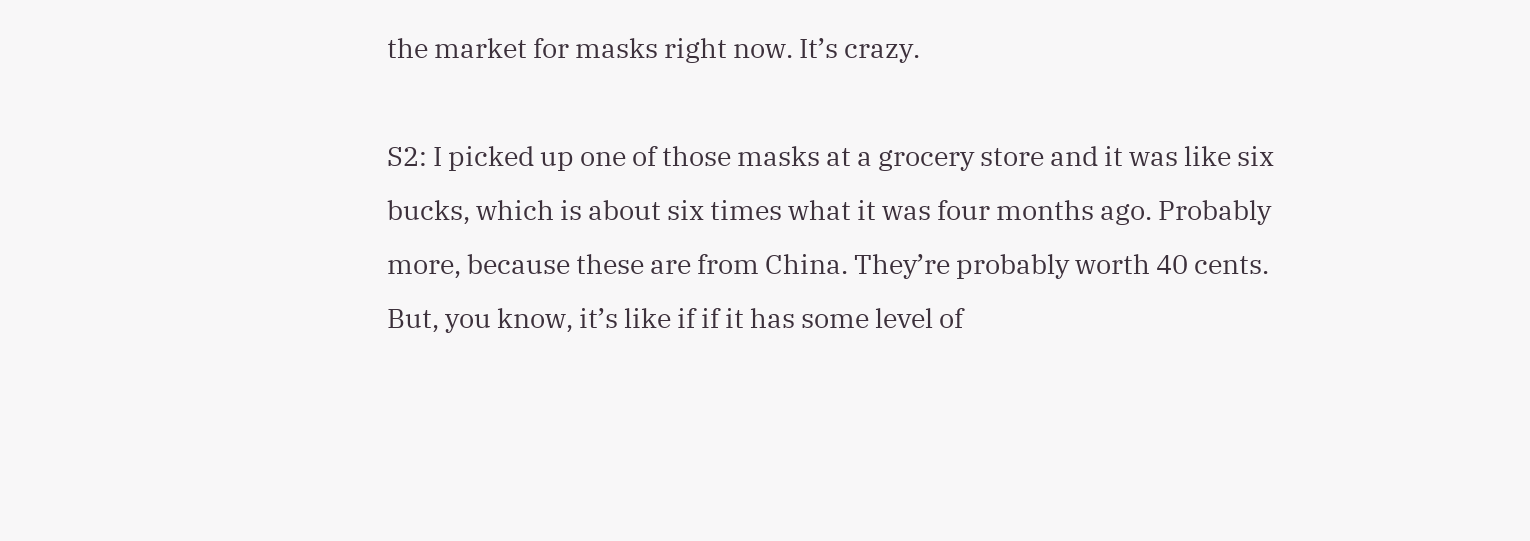the market for masks right now. It’s crazy.

S2: I picked up one of those masks at a grocery store and it was like six bucks, which is about six times what it was four months ago. Probably more, because these are from China. They’re probably worth 40 cents. But, you know, it’s like if if it has some level of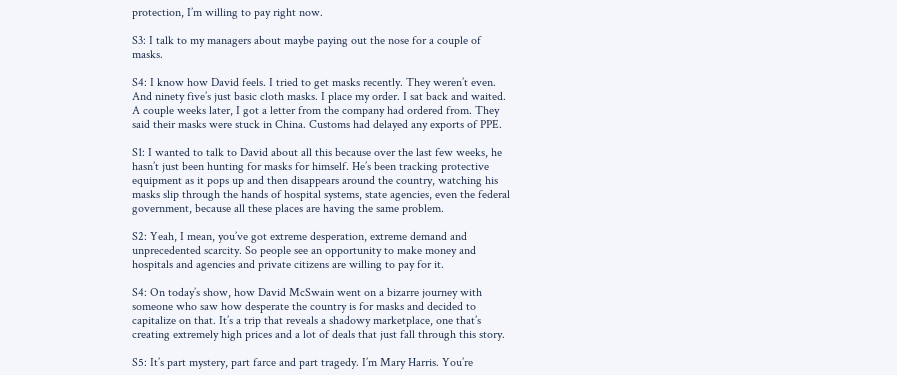protection, I’m willing to pay right now.

S3: I talk to my managers about maybe paying out the nose for a couple of masks.

S4: I know how David feels. I tried to get masks recently. They weren’t even. And ninety five’s just basic cloth masks. I place my order. I sat back and waited. A couple weeks later, I got a letter from the company had ordered from. They said their masks were stuck in China. Customs had delayed any exports of PPE.

S1: I wanted to talk to David about all this because over the last few weeks, he hasn’t just been hunting for masks for himself. He’s been tracking protective equipment as it pops up and then disappears around the country, watching his masks slip through the hands of hospital systems, state agencies, even the federal government, because all these places are having the same problem.

S2: Yeah, I mean, you’ve got extreme desperation, extreme demand and unprecedented scarcity. So people see an opportunity to make money and hospitals and agencies and private citizens are willing to pay for it.

S4: On today’s show, how David McSwain went on a bizarre journey with someone who saw how desperate the country is for masks and decided to capitalize on that. It’s a trip that reveals a shadowy marketplace, one that’s creating extremely high prices and a lot of deals that just fall through this story.

S5: It’s part mystery, part farce and part tragedy. I’m Mary Harris. You’re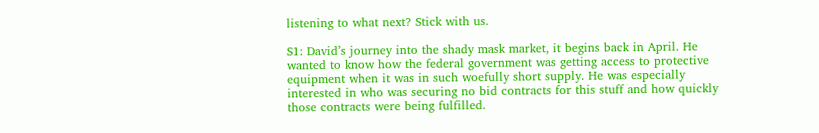listening to what next? Stick with us.

S1: David’s journey into the shady mask market, it begins back in April. He wanted to know how the federal government was getting access to protective equipment when it was in such woefully short supply. He was especially interested in who was securing no bid contracts for this stuff and how quickly those contracts were being fulfilled.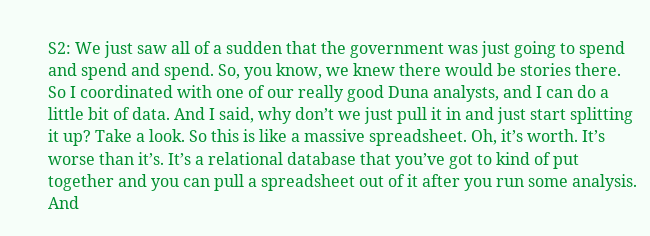S2: We just saw all of a sudden that the government was just going to spend and spend and spend. So, you know, we knew there would be stories there. So I coordinated with one of our really good Duna analysts, and I can do a little bit of data. And I said, why don’t we just pull it in and just start splitting it up? Take a look. So this is like a massive spreadsheet. Oh, it’s worth. It’s worse than it’s. It’s a relational database that you’ve got to kind of put together and you can pull a spreadsheet out of it after you run some analysis. And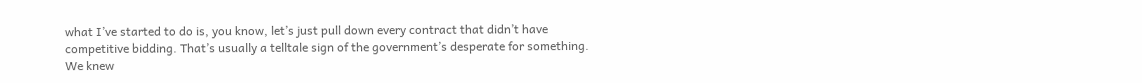what I’ve started to do is, you know, let’s just pull down every contract that didn’t have competitive bidding. That’s usually a telltale sign of the government’s desperate for something. We knew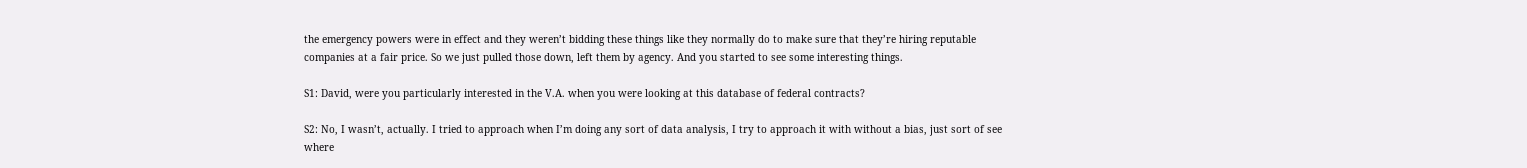the emergency powers were in effect and they weren’t bidding these things like they normally do to make sure that they’re hiring reputable companies at a fair price. So we just pulled those down, left them by agency. And you started to see some interesting things.

S1: David, were you particularly interested in the V.A. when you were looking at this database of federal contracts?

S2: No, I wasn’t, actually. I tried to approach when I’m doing any sort of data analysis, I try to approach it with without a bias, just sort of see where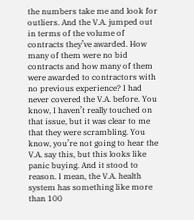the numbers take me and look for outliers. And the V.A. jumped out in terms of the volume of contracts they’ve awarded. How many of them were no bid contracts and how many of them were awarded to contractors with no previous experience? I had never covered the V.A. before. You know, I haven’t really touched on that issue, but it was clear to me that they were scrambling. You know, you’re not going to hear the V.A. say this, but this looks like panic buying. And it stood to reason. I mean, the V.A. health system has something like more than 100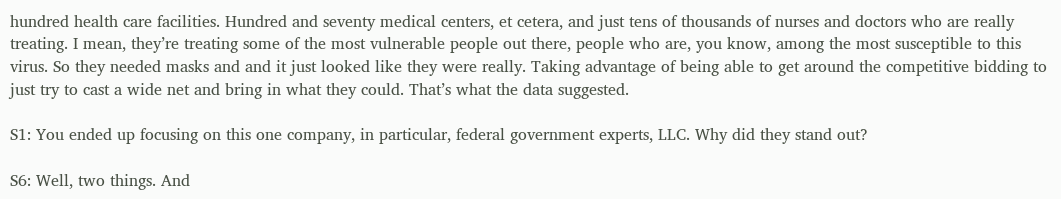hundred health care facilities. Hundred and seventy medical centers, et cetera, and just tens of thousands of nurses and doctors who are really treating. I mean, they’re treating some of the most vulnerable people out there, people who are, you know, among the most susceptible to this virus. So they needed masks and and it just looked like they were really. Taking advantage of being able to get around the competitive bidding to just try to cast a wide net and bring in what they could. That’s what the data suggested.

S1: You ended up focusing on this one company, in particular, federal government experts, LLC. Why did they stand out?

S6: Well, two things. And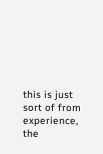this is just sort of from experience, the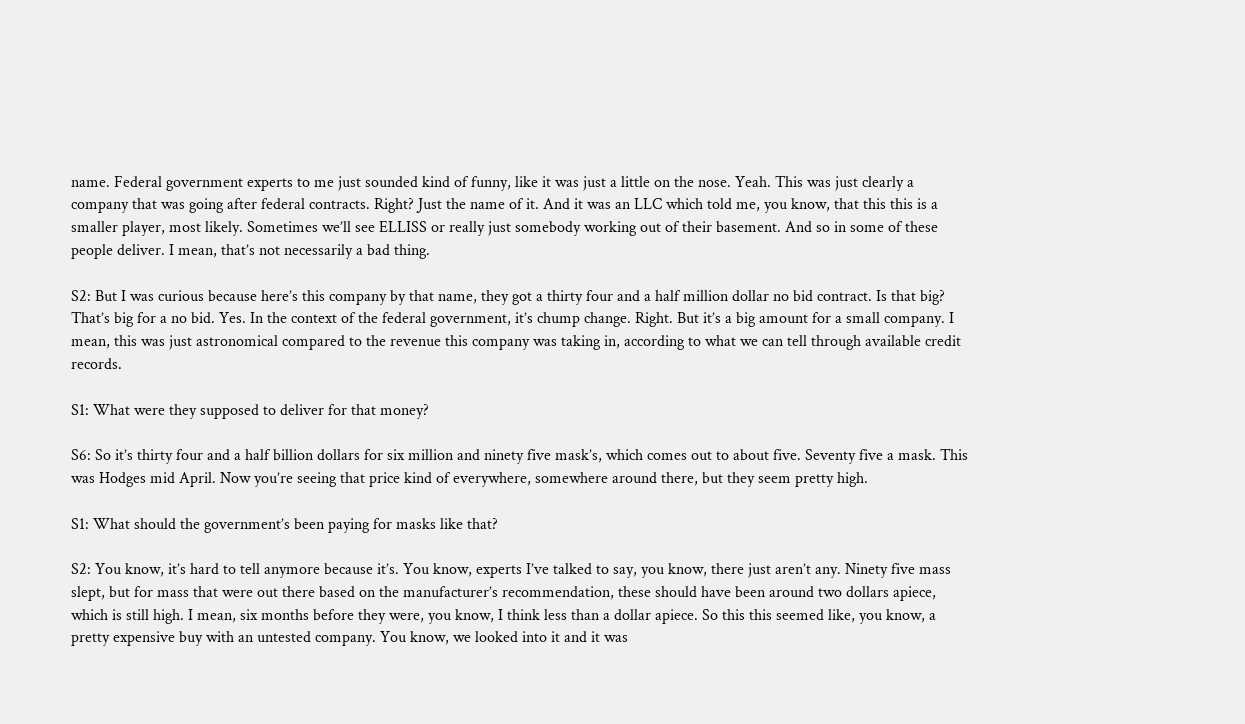name. Federal government experts to me just sounded kind of funny, like it was just a little on the nose. Yeah. This was just clearly a company that was going after federal contracts. Right? Just the name of it. And it was an LLC which told me, you know, that this this is a smaller player, most likely. Sometimes we’ll see ELLISS or really just somebody working out of their basement. And so in some of these people deliver. I mean, that’s not necessarily a bad thing.

S2: But I was curious because here’s this company by that name, they got a thirty four and a half million dollar no bid contract. Is that big? That’s big for a no bid. Yes. In the context of the federal government, it’s chump change. Right. But it’s a big amount for a small company. I mean, this was just astronomical compared to the revenue this company was taking in, according to what we can tell through available credit records.

S1: What were they supposed to deliver for that money?

S6: So it’s thirty four and a half billion dollars for six million and ninety five mask’s, which comes out to about five. Seventy five a mask. This was Hodges mid April. Now you’re seeing that price kind of everywhere, somewhere around there, but they seem pretty high.

S1: What should the government’s been paying for masks like that?

S2: You know, it’s hard to tell anymore because it’s. You know, experts I’ve talked to say, you know, there just aren’t any. Ninety five mass slept, but for mass that were out there based on the manufacturer’s recommendation, these should have been around two dollars apiece, which is still high. I mean, six months before they were, you know, I think less than a dollar apiece. So this this seemed like, you know, a pretty expensive buy with an untested company. You know, we looked into it and it was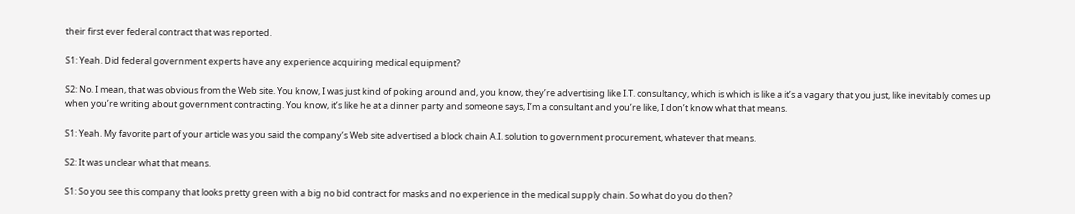their first ever federal contract that was reported.

S1: Yeah. Did federal government experts have any experience acquiring medical equipment?

S2: No. I mean, that was obvious from the Web site. You know, I was just kind of poking around and, you know, they’re advertising like I.T. consultancy, which is which is like a it’s a vagary that you just, like inevitably comes up when you’re writing about government contracting. You know, it’s like he at a dinner party and someone says, I’m a consultant and you’re like, I don’t know what that means.

S1: Yeah. My favorite part of your article was you said the company’s Web site advertised a block chain A.I. solution to government procurement, whatever that means.

S2: It was unclear what that means.

S1: So you see this company that looks pretty green with a big no bid contract for masks and no experience in the medical supply chain. So what do you do then?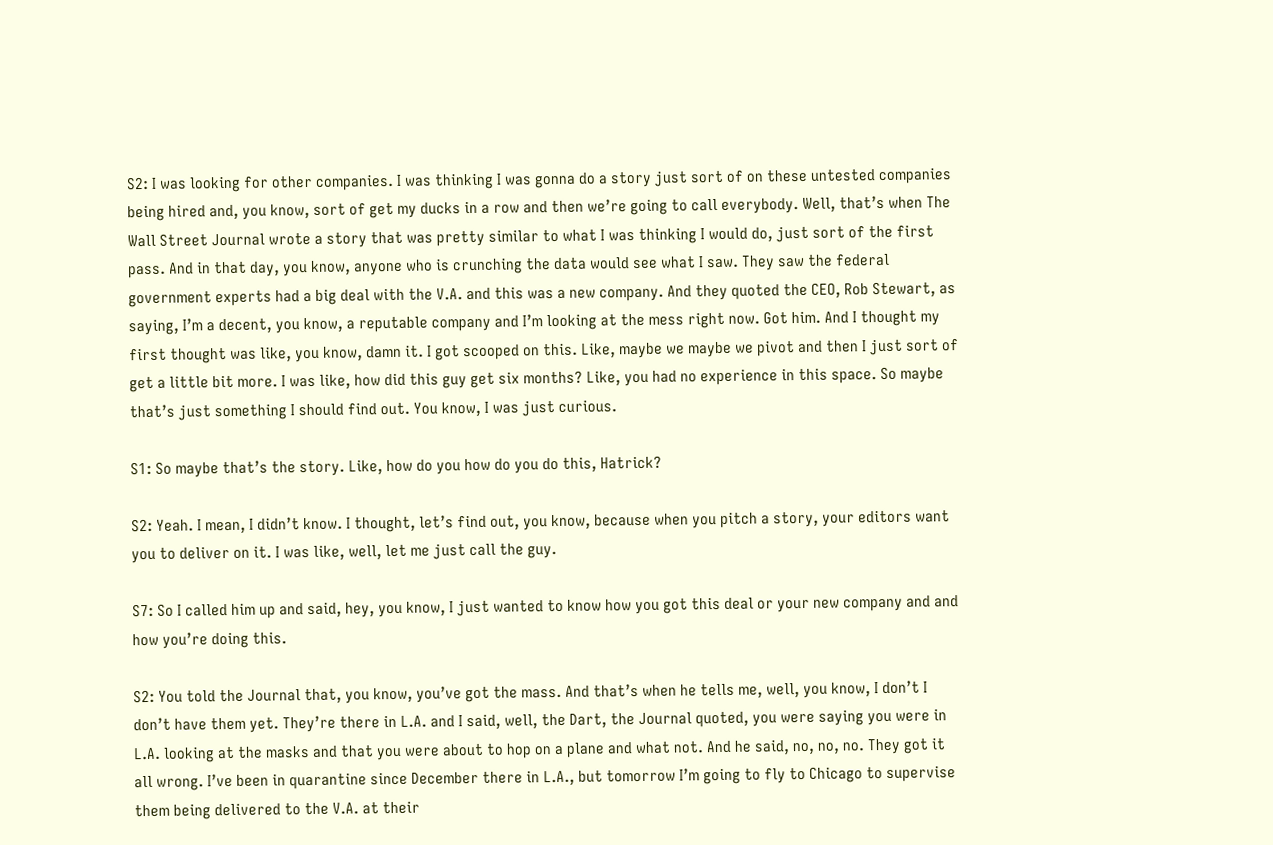S2: I was looking for other companies. I was thinking I was gonna do a story just sort of on these untested companies being hired and, you know, sort of get my ducks in a row and then we’re going to call everybody. Well, that’s when The Wall Street Journal wrote a story that was pretty similar to what I was thinking I would do, just sort of the first pass. And in that day, you know, anyone who is crunching the data would see what I saw. They saw the federal government experts had a big deal with the V.A. and this was a new company. And they quoted the CEO, Rob Stewart, as saying, I’m a decent, you know, a reputable company and I’m looking at the mess right now. Got him. And I thought my first thought was like, you know, damn it. I got scooped on this. Like, maybe we maybe we pivot and then I just sort of get a little bit more. I was like, how did this guy get six months? Like, you had no experience in this space. So maybe that’s just something I should find out. You know, I was just curious.

S1: So maybe that’s the story. Like, how do you how do you do this, Hatrick?

S2: Yeah. I mean, I didn’t know. I thought, let’s find out, you know, because when you pitch a story, your editors want you to deliver on it. I was like, well, let me just call the guy.

S7: So I called him up and said, hey, you know, I just wanted to know how you got this deal or your new company and and how you’re doing this.

S2: You told the Journal that, you know, you’ve got the mass. And that’s when he tells me, well, you know, I don’t I don’t have them yet. They’re there in L.A. and I said, well, the Dart, the Journal quoted, you were saying you were in L.A. looking at the masks and that you were about to hop on a plane and what not. And he said, no, no, no. They got it all wrong. I’ve been in quarantine since December there in L.A., but tomorrow I’m going to fly to Chicago to supervise them being delivered to the V.A. at their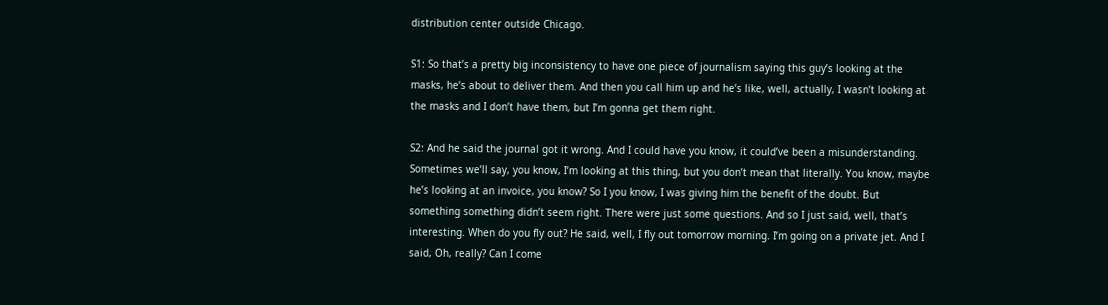distribution center outside Chicago.

S1: So that’s a pretty big inconsistency to have one piece of journalism saying this guy’s looking at the masks, he’s about to deliver them. And then you call him up and he’s like, well, actually, I wasn’t looking at the masks and I don’t have them, but I’m gonna get them right.

S2: And he said the journal got it wrong. And I could have you know, it could’ve been a misunderstanding. Sometimes we’ll say, you know, I’m looking at this thing, but you don’t mean that literally. You know, maybe he’s looking at an invoice, you know? So I you know, I was giving him the benefit of the doubt. But something something didn’t seem right. There were just some questions. And so I just said, well, that’s interesting. When do you fly out? He said, well, I fly out tomorrow morning. I’m going on a private jet. And I said, Oh, really? Can I come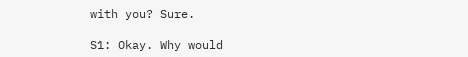with you? Sure.

S1: Okay. Why would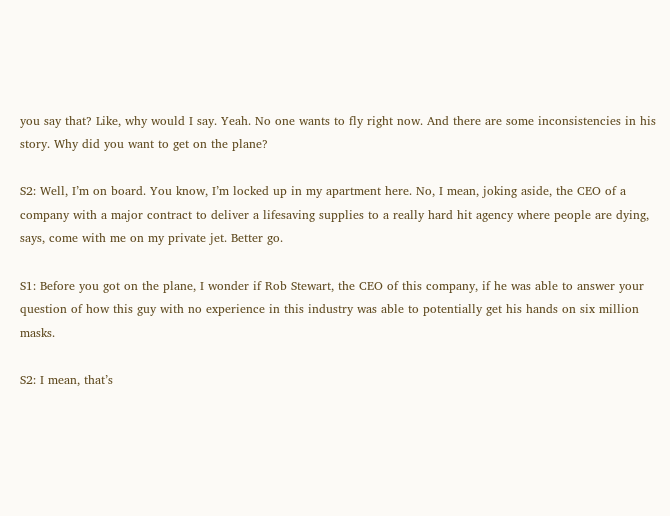you say that? Like, why would I say. Yeah. No one wants to fly right now. And there are some inconsistencies in his story. Why did you want to get on the plane?

S2: Well, I’m on board. You know, I’m locked up in my apartment here. No, I mean, joking aside, the CEO of a company with a major contract to deliver a lifesaving supplies to a really hard hit agency where people are dying, says, come with me on my private jet. Better go.

S1: Before you got on the plane, I wonder if Rob Stewart, the CEO of this company, if he was able to answer your question of how this guy with no experience in this industry was able to potentially get his hands on six million masks.

S2: I mean, that’s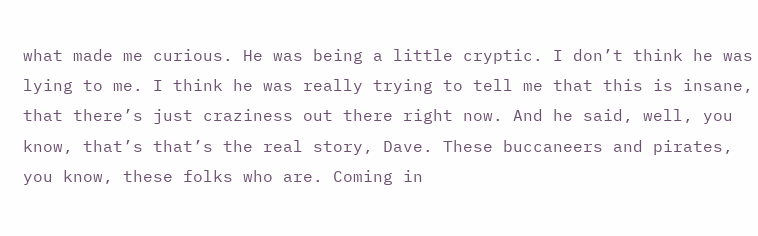what made me curious. He was being a little cryptic. I don’t think he was lying to me. I think he was really trying to tell me that this is insane, that there’s just craziness out there right now. And he said, well, you know, that’s that’s the real story, Dave. These buccaneers and pirates, you know, these folks who are. Coming in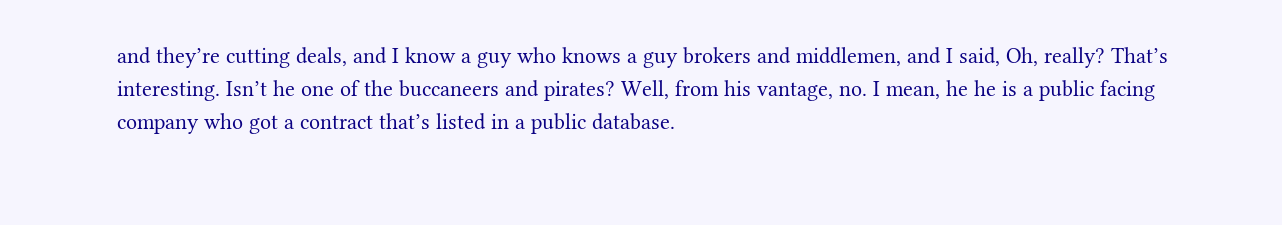and they’re cutting deals, and I know a guy who knows a guy brokers and middlemen, and I said, Oh, really? That’s interesting. Isn’t he one of the buccaneers and pirates? Well, from his vantage, no. I mean, he he is a public facing company who got a contract that’s listed in a public database.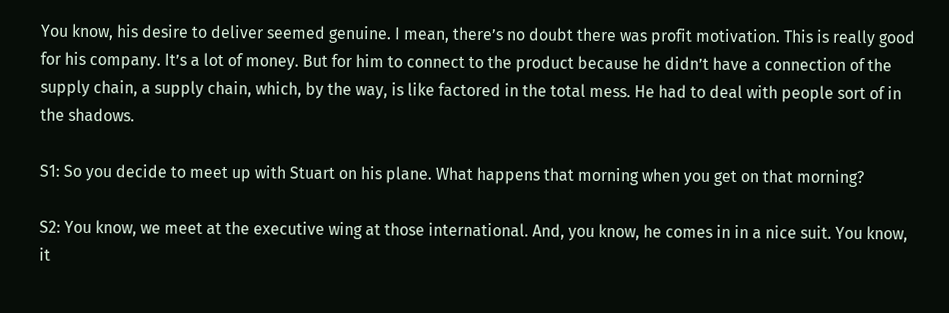You know, his desire to deliver seemed genuine. I mean, there’s no doubt there was profit motivation. This is really good for his company. It’s a lot of money. But for him to connect to the product because he didn’t have a connection of the supply chain, a supply chain, which, by the way, is like factored in the total mess. He had to deal with people sort of in the shadows.

S1: So you decide to meet up with Stuart on his plane. What happens that morning when you get on that morning?

S2: You know, we meet at the executive wing at those international. And, you know, he comes in in a nice suit. You know, it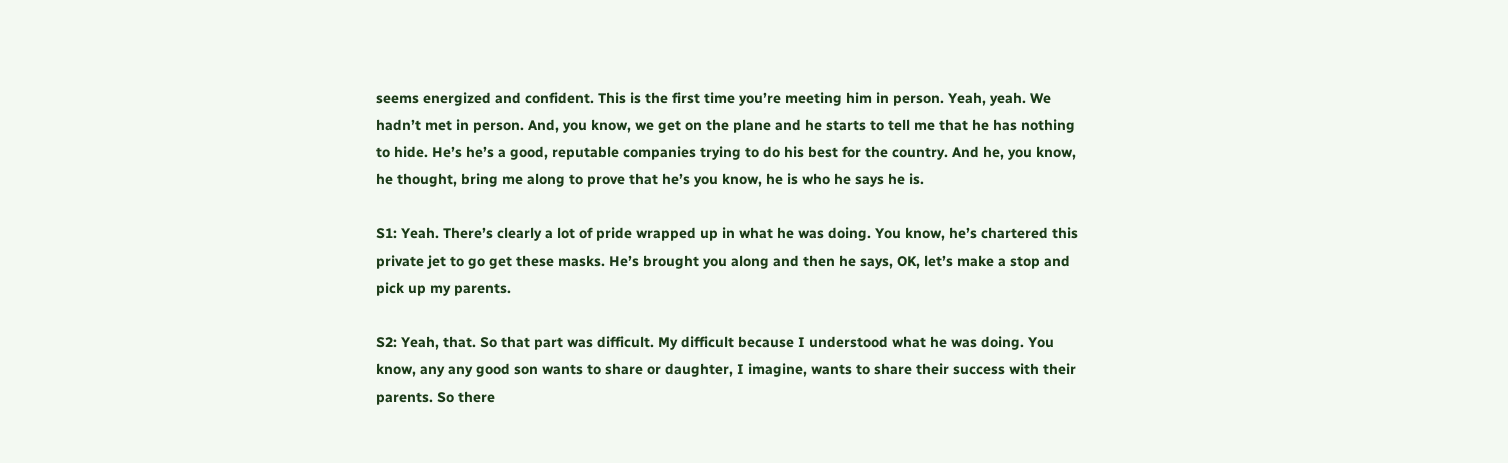seems energized and confident. This is the first time you’re meeting him in person. Yeah, yeah. We hadn’t met in person. And, you know, we get on the plane and he starts to tell me that he has nothing to hide. He’s he’s a good, reputable companies trying to do his best for the country. And he, you know, he thought, bring me along to prove that he’s you know, he is who he says he is.

S1: Yeah. There’s clearly a lot of pride wrapped up in what he was doing. You know, he’s chartered this private jet to go get these masks. He’s brought you along and then he says, OK, let’s make a stop and pick up my parents.

S2: Yeah, that. So that part was difficult. My difficult because I understood what he was doing. You know, any any good son wants to share or daughter, I imagine, wants to share their success with their parents. So there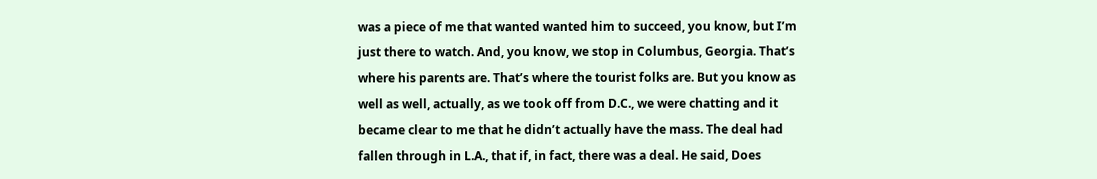was a piece of me that wanted wanted him to succeed, you know, but I’m just there to watch. And, you know, we stop in Columbus, Georgia. That’s where his parents are. That’s where the tourist folks are. But you know as well as well, actually, as we took off from D.C., we were chatting and it became clear to me that he didn’t actually have the mass. The deal had fallen through in L.A., that if, in fact, there was a deal. He said, Does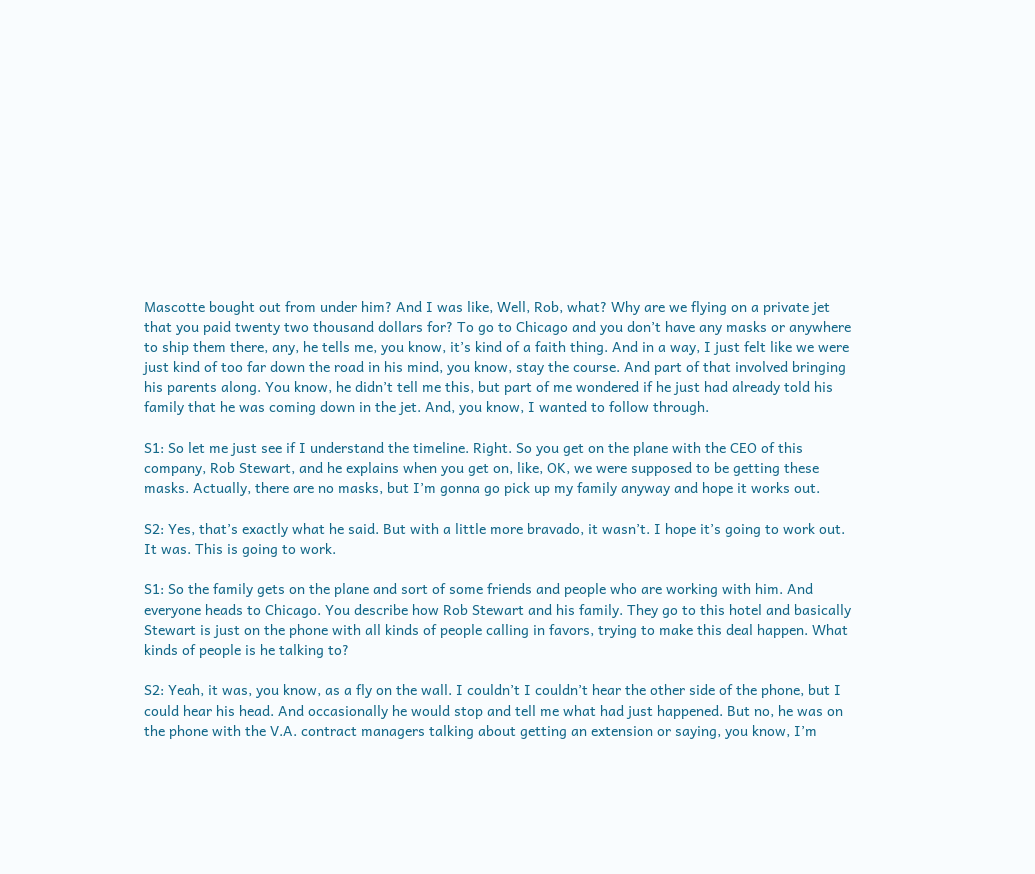Mascotte bought out from under him? And I was like, Well, Rob, what? Why are we flying on a private jet that you paid twenty two thousand dollars for? To go to Chicago and you don’t have any masks or anywhere to ship them there, any, he tells me, you know, it’s kind of a faith thing. And in a way, I just felt like we were just kind of too far down the road in his mind, you know, stay the course. And part of that involved bringing his parents along. You know, he didn’t tell me this, but part of me wondered if he just had already told his family that he was coming down in the jet. And, you know, I wanted to follow through.

S1: So let me just see if I understand the timeline. Right. So you get on the plane with the CEO of this company, Rob Stewart, and he explains when you get on, like, OK, we were supposed to be getting these masks. Actually, there are no masks, but I’m gonna go pick up my family anyway and hope it works out.

S2: Yes, that’s exactly what he said. But with a little more bravado, it wasn’t. I hope it’s going to work out. It was. This is going to work.

S1: So the family gets on the plane and sort of some friends and people who are working with him. And everyone heads to Chicago. You describe how Rob Stewart and his family. They go to this hotel and basically Stewart is just on the phone with all kinds of people calling in favors, trying to make this deal happen. What kinds of people is he talking to?

S2: Yeah, it was, you know, as a fly on the wall. I couldn’t I couldn’t hear the other side of the phone, but I could hear his head. And occasionally he would stop and tell me what had just happened. But no, he was on the phone with the V.A. contract managers talking about getting an extension or saying, you know, I’m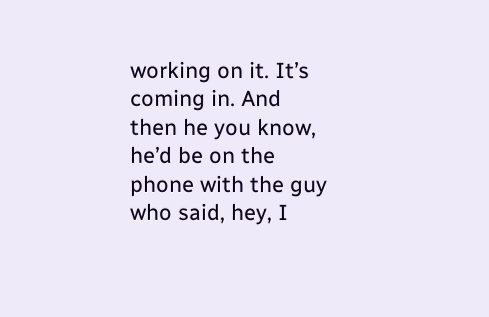working on it. It’s coming in. And then he you know, he’d be on the phone with the guy who said, hey, I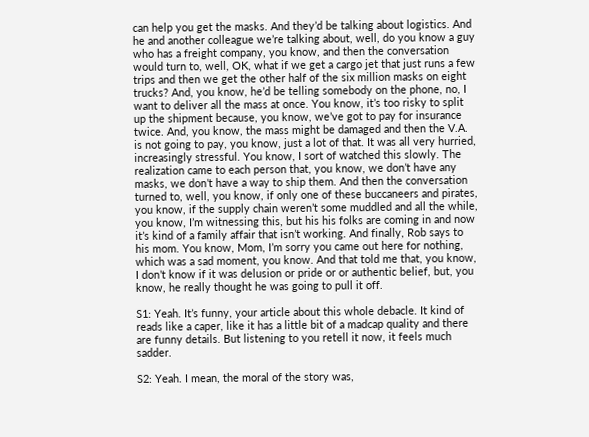can help you get the masks. And they’d be talking about logistics. And he and another colleague we’re talking about, well, do you know a guy who has a freight company, you know, and then the conversation would turn to, well, OK, what if we get a cargo jet that just runs a few trips and then we get the other half of the six million masks on eight trucks? And, you know, he’d be telling somebody on the phone, no, I want to deliver all the mass at once. You know, it’s too risky to split up the shipment because, you know, we’ve got to pay for insurance twice. And, you know, the mass might be damaged and then the V.A. is not going to pay, you know, just a lot of that. It was all very hurried, increasingly stressful. You know, I sort of watched this slowly. The realization came to each person that, you know, we don’t have any masks, we don’t have a way to ship them. And then the conversation turned to, well, you know, if only one of these buccaneers and pirates, you know, if the supply chain weren’t some muddled and all the while, you know, I’m witnessing this, but his his folks are coming in and now it’s kind of a family affair that isn’t working. And finally, Rob says to his mom. You know, Mom, I’m sorry you came out here for nothing, which was a sad moment, you know. And that told me that, you know, I don’t know if it was delusion or pride or or authentic belief, but, you know, he really thought he was going to pull it off.

S1: Yeah. It’s funny, your article about this whole debacle. It kind of reads like a caper, like it has a little bit of a madcap quality and there are funny details. But listening to you retell it now, it feels much sadder.

S2: Yeah. I mean, the moral of the story was,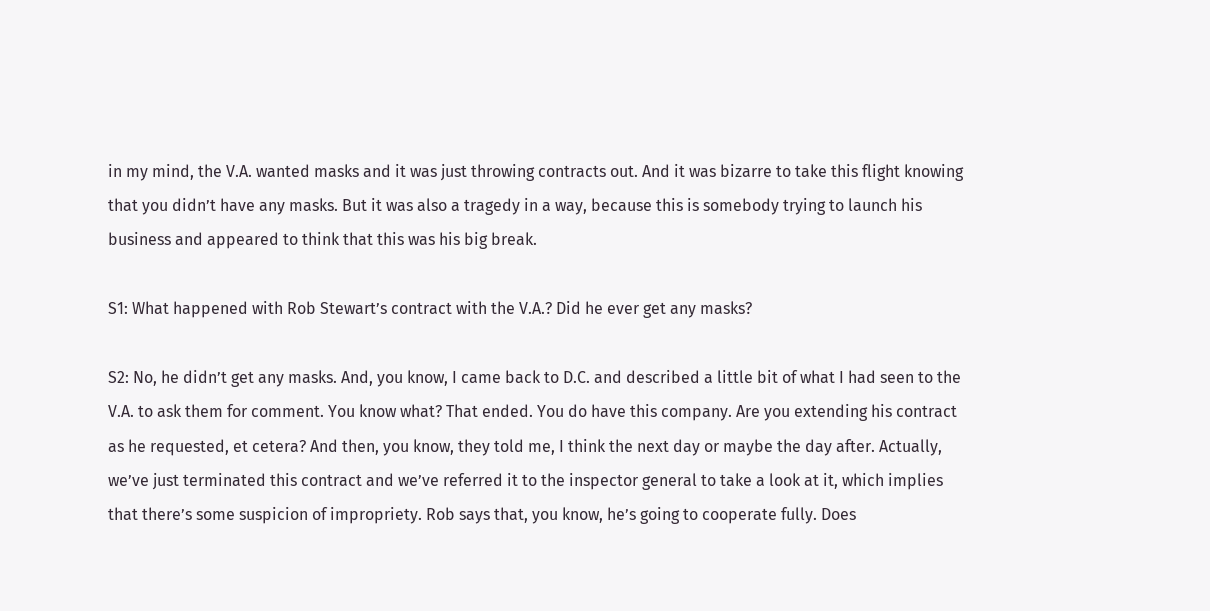in my mind, the V.A. wanted masks and it was just throwing contracts out. And it was bizarre to take this flight knowing that you didn’t have any masks. But it was also a tragedy in a way, because this is somebody trying to launch his business and appeared to think that this was his big break.

S1: What happened with Rob Stewart’s contract with the V.A.? Did he ever get any masks?

S2: No, he didn’t get any masks. And, you know, I came back to D.C. and described a little bit of what I had seen to the V.A. to ask them for comment. You know what? That ended. You do have this company. Are you extending his contract as he requested, et cetera? And then, you know, they told me, I think the next day or maybe the day after. Actually, we’ve just terminated this contract and we’ve referred it to the inspector general to take a look at it, which implies that there’s some suspicion of impropriety. Rob says that, you know, he’s going to cooperate fully. Does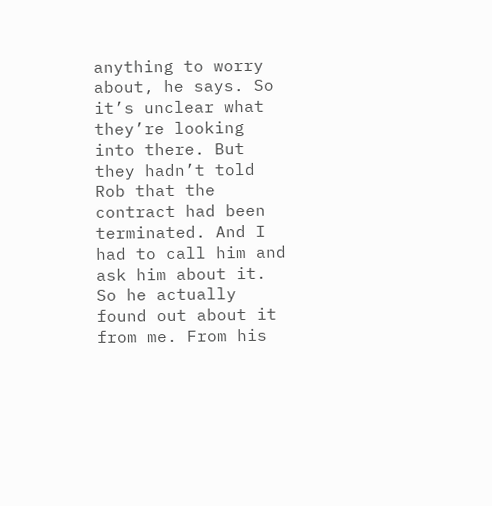anything to worry about, he says. So it’s unclear what they’re looking into there. But they hadn’t told Rob that the contract had been terminated. And I had to call him and ask him about it. So he actually found out about it from me. From his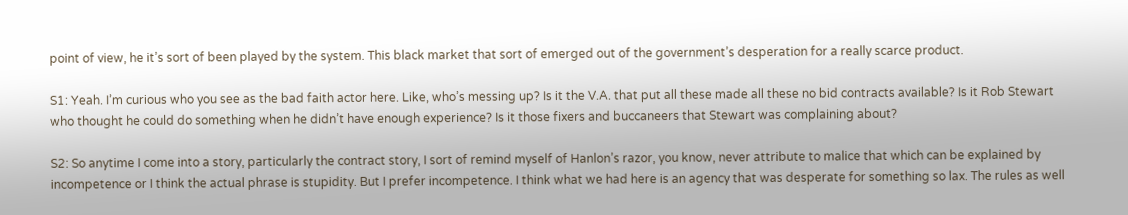point of view, he it’s sort of been played by the system. This black market that sort of emerged out of the government’s desperation for a really scarce product.

S1: Yeah. I’m curious who you see as the bad faith actor here. Like, who’s messing up? Is it the V.A. that put all these made all these no bid contracts available? Is it Rob Stewart who thought he could do something when he didn’t have enough experience? Is it those fixers and buccaneers that Stewart was complaining about?

S2: So anytime I come into a story, particularly the contract story, I sort of remind myself of Hanlon’s razor, you know, never attribute to malice that which can be explained by incompetence or I think the actual phrase is stupidity. But I prefer incompetence. I think what we had here is an agency that was desperate for something so lax. The rules as well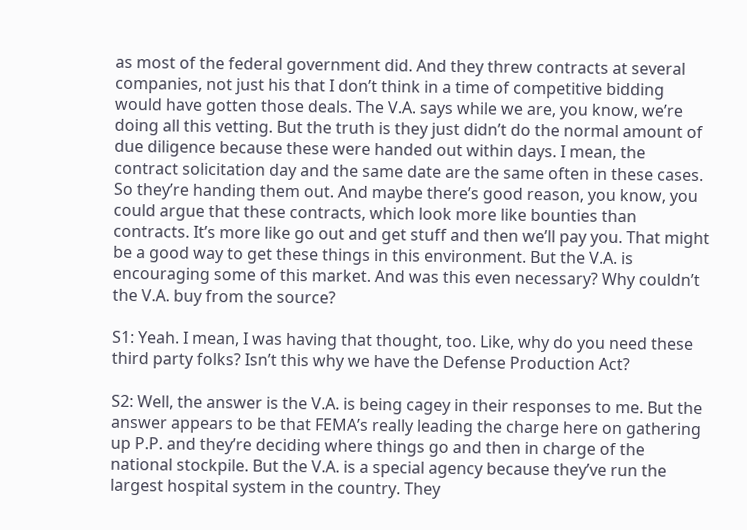as most of the federal government did. And they threw contracts at several companies, not just his that I don’t think in a time of competitive bidding would have gotten those deals. The V.A. says while we are, you know, we’re doing all this vetting. But the truth is they just didn’t do the normal amount of due diligence because these were handed out within days. I mean, the contract solicitation day and the same date are the same often in these cases. So they’re handing them out. And maybe there’s good reason, you know, you could argue that these contracts, which look more like bounties than contracts. It’s more like go out and get stuff and then we’ll pay you. That might be a good way to get these things in this environment. But the V.A. is encouraging some of this market. And was this even necessary? Why couldn’t the V.A. buy from the source?

S1: Yeah. I mean, I was having that thought, too. Like, why do you need these third party folks? Isn’t this why we have the Defense Production Act?

S2: Well, the answer is the V.A. is being cagey in their responses to me. But the answer appears to be that FEMA’s really leading the charge here on gathering up P.P. and they’re deciding where things go and then in charge of the national stockpile. But the V.A. is a special agency because they’ve run the largest hospital system in the country. They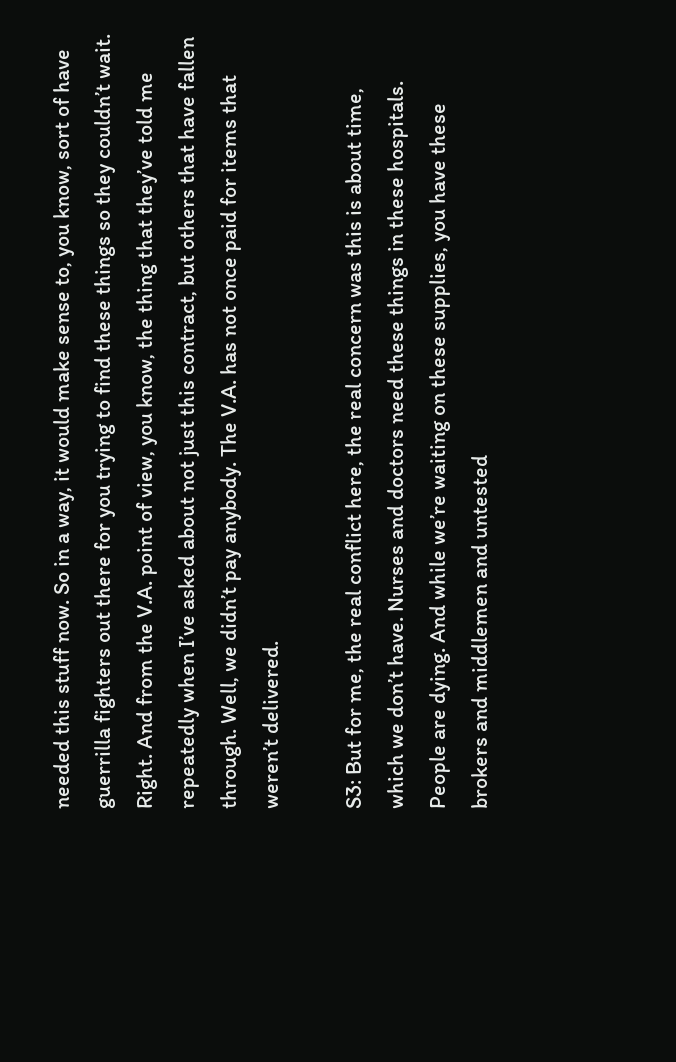needed this stuff now. So in a way, it would make sense to, you know, sort of have guerrilla fighters out there for you trying to find these things so they couldn’t wait. Right. And from the V.A. point of view, you know, the thing that they’ve told me repeatedly when I’ve asked about not just this contract, but others that have fallen through. Well, we didn’t pay anybody. The V.A. has not once paid for items that weren’t delivered.

S3: But for me, the real conflict here, the real concern was this is about time, which we don’t have. Nurses and doctors need these things in these hospitals. People are dying. And while we’re waiting on these supplies, you have these brokers and middlemen and untested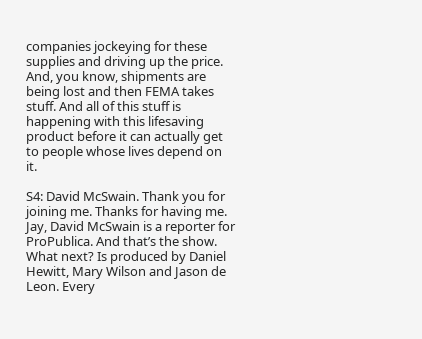companies jockeying for these supplies and driving up the price. And, you know, shipments are being lost and then FEMA takes stuff. And all of this stuff is happening with this lifesaving product before it can actually get to people whose lives depend on it.

S4: David McSwain. Thank you for joining me. Thanks for having me. Jay, David McSwain is a reporter for ProPublica. And that’s the show. What next? Is produced by Daniel Hewitt, Mary Wilson and Jason de Leon. Every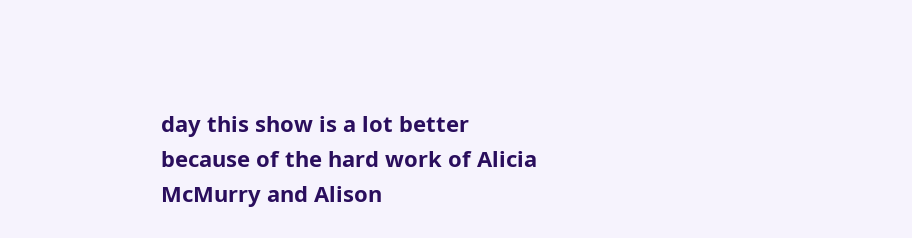day this show is a lot better because of the hard work of Alicia McMurry and Alison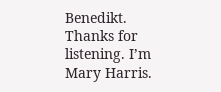Benedikt. Thanks for listening. I’m Mary Harris.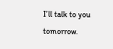I’ll talk to you tomorrow.